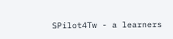SPilot4Tw - a learners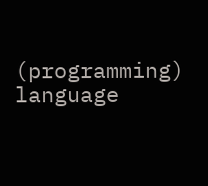(programming) language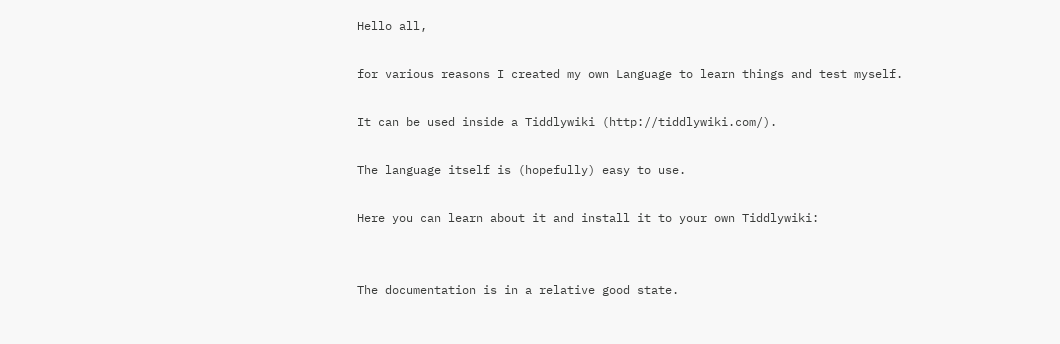Hello all,

for various reasons I created my own Language to learn things and test myself.

It can be used inside a Tiddlywiki (http://tiddlywiki.com/).

The language itself is (hopefully) easy to use.

Here you can learn about it and install it to your own Tiddlywiki:


The documentation is in a relative good state.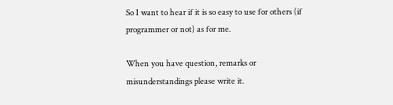So I want to hear if it is so easy to use for others (if programmer or not) as for me.

When you have question, remarks or misunderstandings please write it.